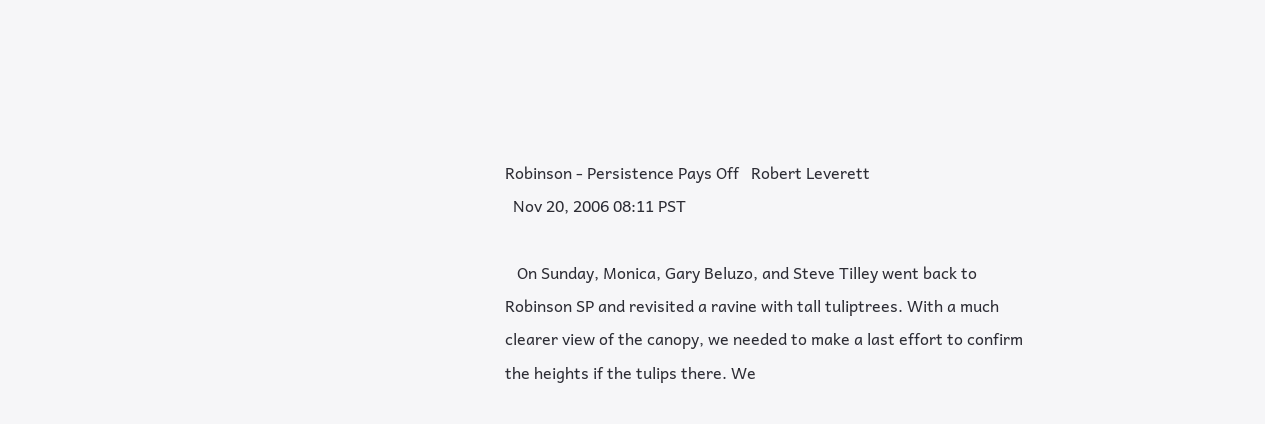Robinson - Persistence Pays Off   Robert Leverett
  Nov 20, 2006 08:11 PST

   On Sunday, Monica, Gary Beluzo, and Steve Tilley went back to
Robinson SP and revisited a ravine with tall tuliptrees. With a much
clearer view of the canopy, we needed to make a last effort to confirm
the heights if the tulips there. We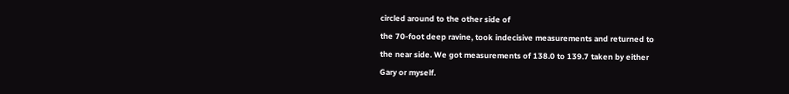circled around to the other side of
the 70-foot deep ravine, took indecisive measurements and returned to
the near side. We got measurements of 138.0 to 139.7 taken by either
Gary or myself.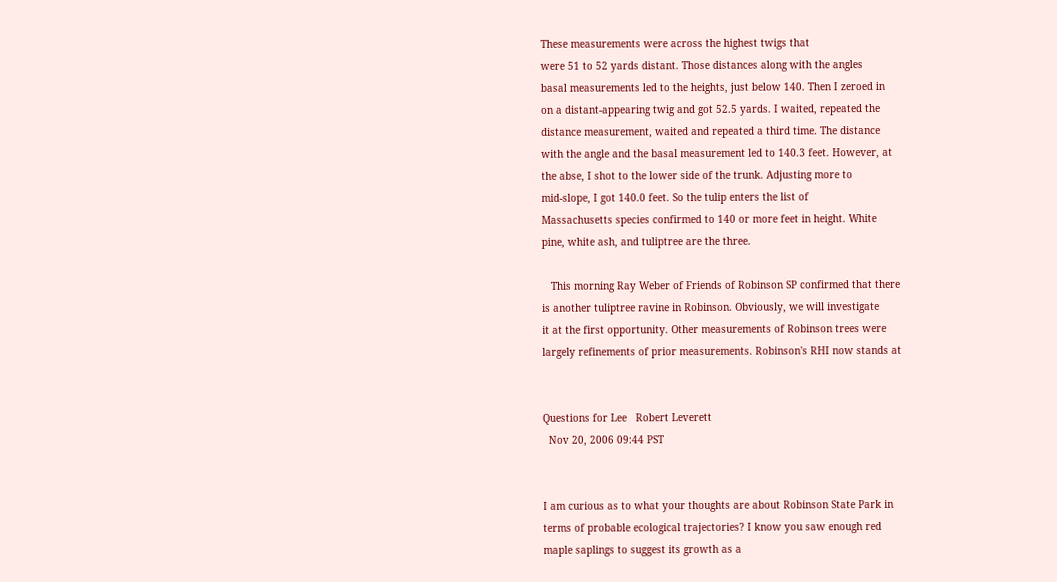These measurements were across the highest twigs that
were 51 to 52 yards distant. Those distances along with the angles
basal measurements led to the heights, just below 140. Then I zeroed in
on a distant-appearing twig and got 52.5 yards. I waited, repeated the
distance measurement, waited and repeated a third time. The distance
with the angle and the basal measurement led to 140.3 feet. However, at
the abse, I shot to the lower side of the trunk. Adjusting more to
mid-slope, I got 140.0 feet. So the tulip enters the list of
Massachusetts species confirmed to 140 or more feet in height. White
pine, white ash, and tuliptree are the three.

   This morning Ray Weber of Friends of Robinson SP confirmed that there
is another tuliptree ravine in Robinson. Obviously, we will investigate
it at the first opportunity. Other measurements of Robinson trees were
largely refinements of prior measurements. Robinson's RHI now stands at


Questions for Lee   Robert Leverett
  Nov 20, 2006 09:44 PST


I am curious as to what your thoughts are about Robinson State Park in
terms of probable ecological trajectories? I know you saw enough red
maple saplings to suggest its growth as a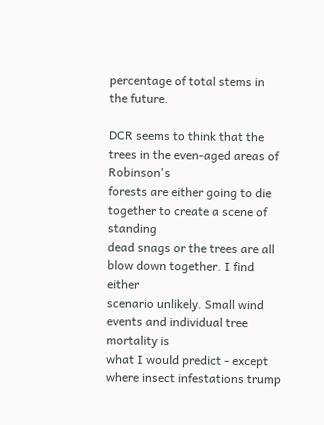percentage of total stems in
the future.

DCR seems to think that the trees in the even-aged areas of Robinson's
forests are either going to die together to create a scene of standing
dead snags or the trees are all blow down together. I find either
scenario unlikely. Small wind events and individual tree mortality is
what I would predict - except where insect infestations trump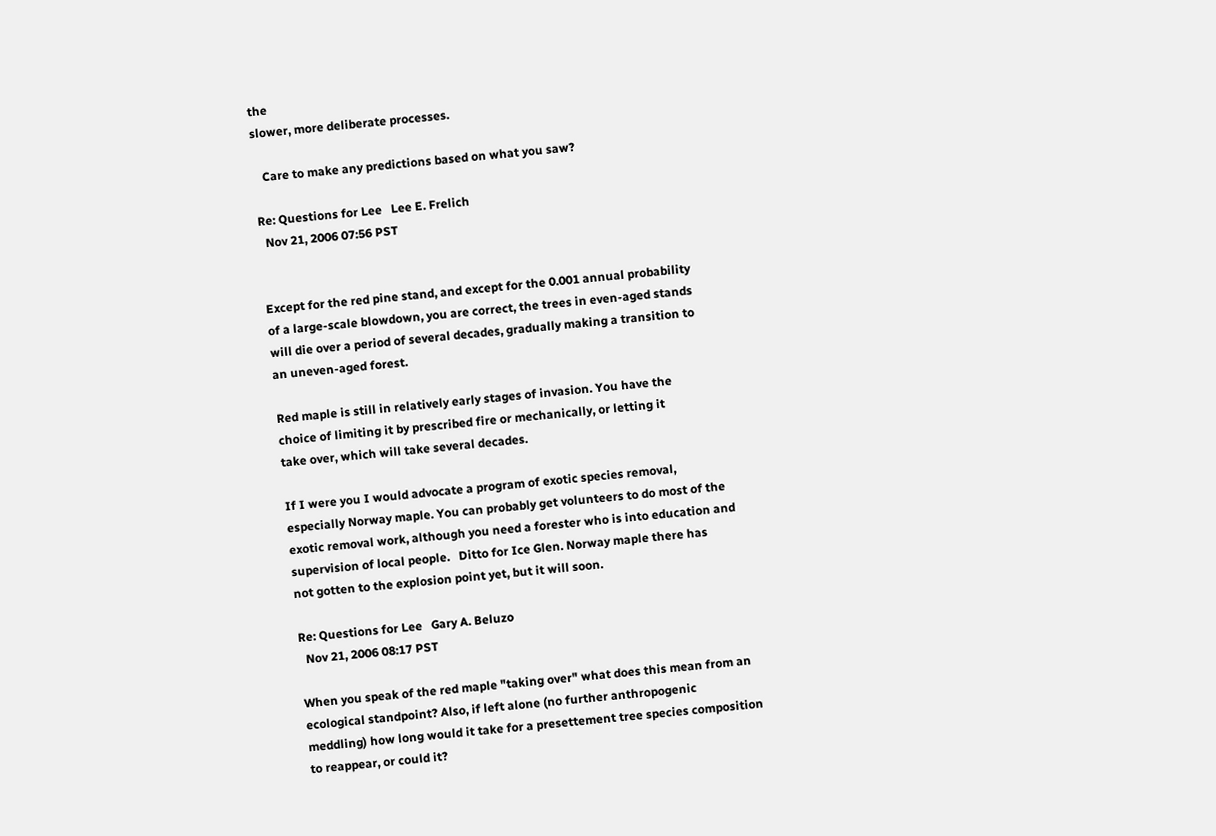the
slower, more deliberate processes.

   Care to make any predictions based on what you saw?

Re: Questions for Lee   Lee E. Frelich
  Nov 21, 2006 07:56 PST


Except for the red pine stand, and except for the 0.001 annual probability
of a large-scale blowdown, you are correct, the trees in even-aged stands
will die over a period of several decades, gradually making a transition to
an uneven-aged forest.

Red maple is still in relatively early stages of invasion. You have the
choice of limiting it by prescribed fire or mechanically, or letting it
take over, which will take several decades.

If I were you I would advocate a program of exotic species removal,
especially Norway maple. You can probably get volunteers to do most of the
exotic removal work, although you need a forester who is into education and
supervision of local people.   Ditto for Ice Glen. Norway maple there has
not gotten to the explosion point yet, but it will soon.

Re: Questions for Lee   Gary A. Beluzo
  Nov 21, 2006 08:17 PST

When you speak of the red maple "taking over" what does this mean from an
ecological standpoint? Also, if left alone (no further anthropogenic
meddling) how long would it take for a presettement tree species composition
to reappear, or could it?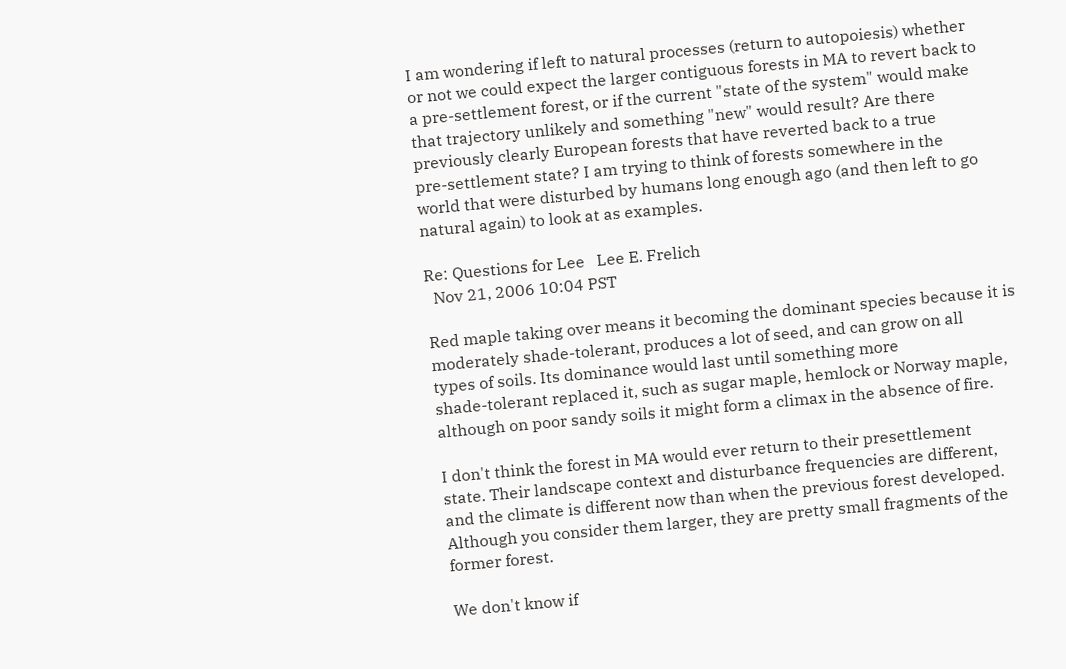I am wondering if left to natural processes (return to autopoiesis) whether
or not we could expect the larger contiguous forests in MA to revert back to
a pre-settlement forest, or if the current "state of the system" would make
that trajectory unlikely and something "new" would result? Are there
previously clearly European forests that have reverted back to a true
pre-settlement state? I am trying to think of forests somewhere in the
world that were disturbed by humans long enough ago (and then left to go
natural again) to look at as examples.

Re: Questions for Lee   Lee E. Frelich
  Nov 21, 2006 10:04 PST

Red maple taking over means it becoming the dominant species because it is
moderately shade-tolerant, produces a lot of seed, and can grow on all
types of soils. Its dominance would last until something more
shade-tolerant replaced it, such as sugar maple, hemlock or Norway maple,
although on poor sandy soils it might form a climax in the absence of fire.

I don't think the forest in MA would ever return to their presettlement
state. Their landscape context and disturbance frequencies are different,
and the climate is different now than when the previous forest developed.
Although you consider them larger, they are pretty small fragments of the
former forest.

We don't know if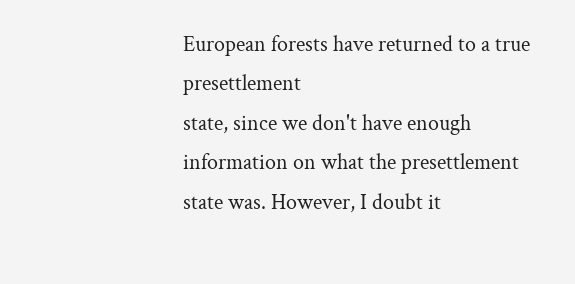European forests have returned to a true presettlement
state, since we don't have enough information on what the presettlement
state was. However, I doubt it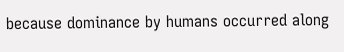because dominance by humans occurred along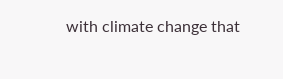with climate change that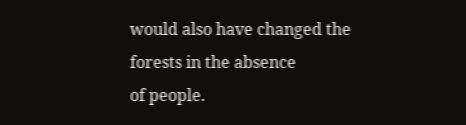would also have changed the forests in the absence
of people.